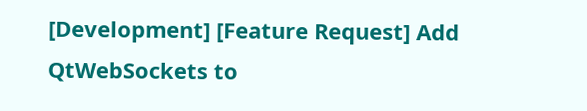[Development] [Feature Request] Add QtWebSockets to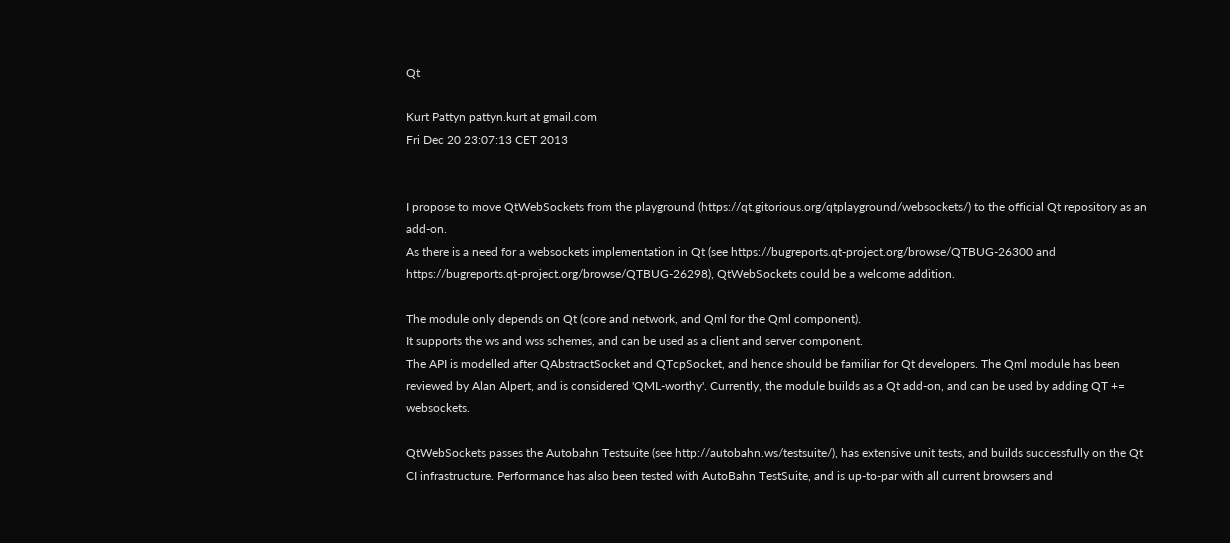Qt

Kurt Pattyn pattyn.kurt at gmail.com
Fri Dec 20 23:07:13 CET 2013


I propose to move QtWebSockets from the playground (https://qt.gitorious.org/qtplayground/websockets/) to the official Qt repository as an add-on.
As there is a need for a websockets implementation in Qt (see https://bugreports.qt-project.org/browse/QTBUG-26300 and https://bugreports.qt-project.org/browse/QTBUG-26298), QtWebSockets could be a welcome addition.

The module only depends on Qt (core and network, and Qml for the Qml component).
It supports the ws and wss schemes, and can be used as a client and server component.
The API is modelled after QAbstractSocket and QTcpSocket, and hence should be familiar for Qt developers. The Qml module has been reviewed by Alan Alpert, and is considered 'QML-worthy'. Currently, the module builds as a Qt add-on, and can be used by adding QT += websockets.

QtWebSockets passes the Autobahn Testsuite (see http://autobahn.ws/testsuite/), has extensive unit tests, and builds successfully on the Qt CI infrastructure. Performance has also been tested with AutoBahn TestSuite, and is up-to-par with all current browsers and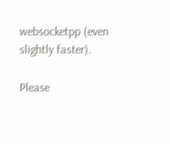websocketpp (even slightly faster).

Please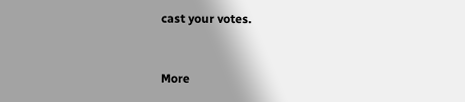cast your votes.



More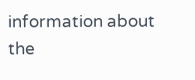information about the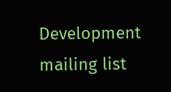Development mailing list